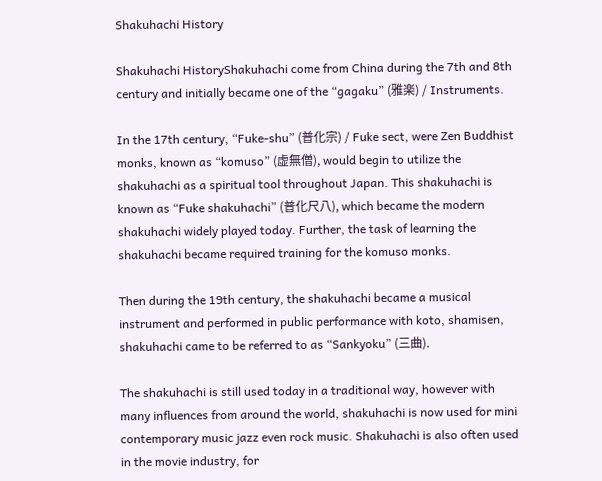Shakuhachi History

Shakuhachi HistoryShakuhachi come from China during the 7th and 8th century and initially became one of the “gagaku” (雅楽) / Instruments.

In the 17th century, “Fuke-shu” (普化宗) / Fuke sect, were Zen Buddhist monks, known as “komuso” (虚無僧), would begin to utilize the shakuhachi as a spiritual tool throughout Japan. This shakuhachi is known as “Fuke shakuhachi” (普化尺八), which became the modern shakuhachi widely played today. Further, the task of learning the shakuhachi became required training for the komuso monks.

Then during the 19th century, the shakuhachi became a musical instrument and performed in public performance with koto, shamisen, shakuhachi came to be referred to as “Sankyoku” (三曲).

The shakuhachi is still used today in a traditional way, however with many influences from around the world, shakuhachi is now used for mini contemporary music jazz even rock music. Shakuhachi is also often used in the movie industry, for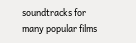soundtracks for many popular films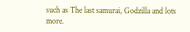such as The last samurai, Godzilla and lots more.